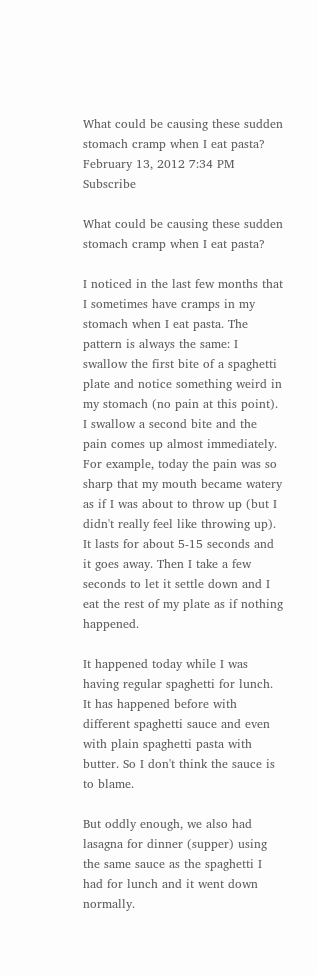What could be causing these sudden stomach cramp when I eat pasta?
February 13, 2012 7:34 PM   Subscribe

What could be causing these sudden stomach cramp when I eat pasta?

I noticed in the last few months that I sometimes have cramps in my stomach when I eat pasta. The pattern is always the same: I swallow the first bite of a spaghetti plate and notice something weird in my stomach (no pain at this point). I swallow a second bite and the pain comes up almost immediately. For example, today the pain was so sharp that my mouth became watery as if I was about to throw up (but I didn't really feel like throwing up). It lasts for about 5-15 seconds and it goes away. Then I take a few seconds to let it settle down and I eat the rest of my plate as if nothing happened.

It happened today while I was having regular spaghetti for lunch. It has happened before with different spaghetti sauce and even with plain spaghetti pasta with butter. So I don't think the sauce is to blame.

But oddly enough, we also had lasagna for dinner (supper) using the same sauce as the spaghetti I had for lunch and it went down normally.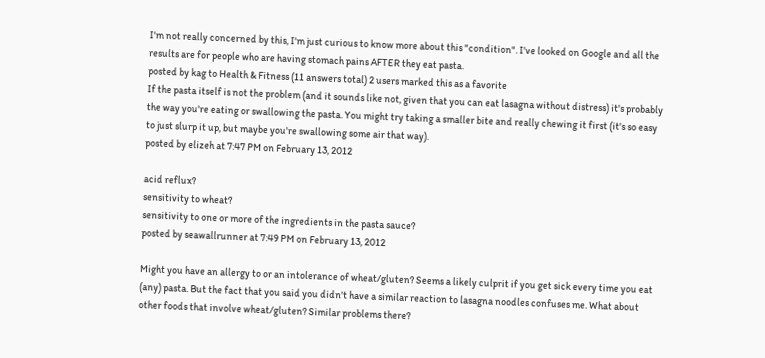I'm not really concerned by this, I'm just curious to know more about this "condition". I've looked on Google and all the results are for people who are having stomach pains AFTER they eat pasta.
posted by kag to Health & Fitness (11 answers total) 2 users marked this as a favorite
If the pasta itself is not the problem (and it sounds like not, given that you can eat lasagna without distress) it's probably the way you're eating or swallowing the pasta. You might try taking a smaller bite and really chewing it first (it's so easy to just slurp it up, but maybe you're swallowing some air that way).
posted by elizeh at 7:47 PM on February 13, 2012

acid reflux?
sensitivity to wheat?
sensitivity to one or more of the ingredients in the pasta sauce?
posted by seawallrunner at 7:49 PM on February 13, 2012

Might you have an allergy to or an intolerance of wheat/gluten? Seems a likely culprit if you get sick every time you eat (any) pasta. But the fact that you said you didn't have a similar reaction to lasagna noodles confuses me. What about other foods that involve wheat/gluten? Similar problems there?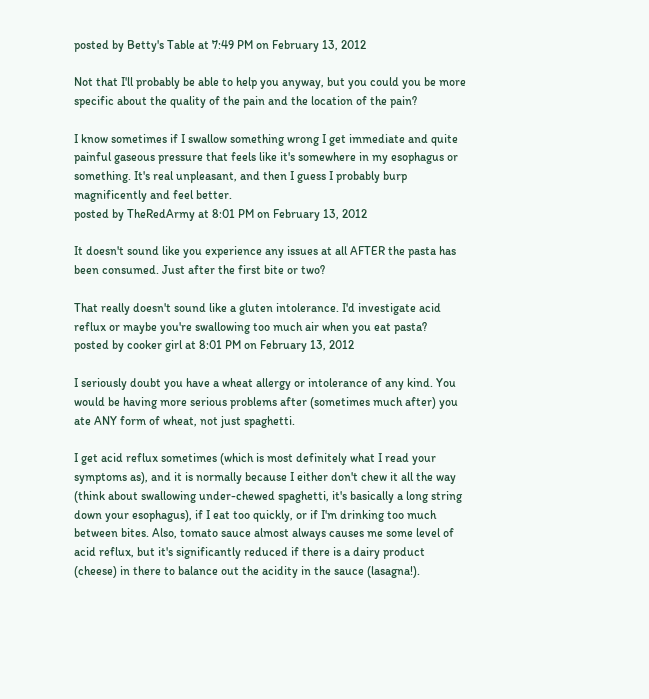posted by Betty's Table at 7:49 PM on February 13, 2012

Not that I'll probably be able to help you anyway, but you could you be more specific about the quality of the pain and the location of the pain?

I know sometimes if I swallow something wrong I get immediate and quite painful gaseous pressure that feels like it's somewhere in my esophagus or something. It's real unpleasant, and then I guess I probably burp magnificently and feel better.
posted by TheRedArmy at 8:01 PM on February 13, 2012

It doesn't sound like you experience any issues at all AFTER the pasta has been consumed. Just after the first bite or two?

That really doesn't sound like a gluten intolerance. I'd investigate acid reflux or maybe you're swallowing too much air when you eat pasta?
posted by cooker girl at 8:01 PM on February 13, 2012

I seriously doubt you have a wheat allergy or intolerance of any kind. You would be having more serious problems after (sometimes much after) you ate ANY form of wheat, not just spaghetti.

I get acid reflux sometimes (which is most definitely what I read your symptoms as), and it is normally because I either don't chew it all the way (think about swallowing under-chewed spaghetti, it's basically a long string down your esophagus), if I eat too quickly, or if I'm drinking too much between bites. Also, tomato sauce almost always causes me some level of acid reflux, but it's significantly reduced if there is a dairy product (cheese) in there to balance out the acidity in the sauce (lasagna!).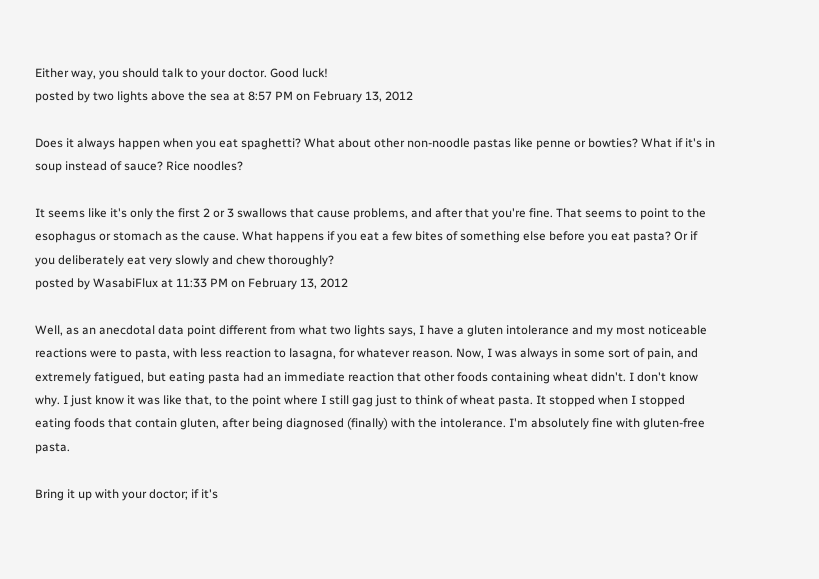Either way, you should talk to your doctor. Good luck!
posted by two lights above the sea at 8:57 PM on February 13, 2012

Does it always happen when you eat spaghetti? What about other non-noodle pastas like penne or bowties? What if it's in soup instead of sauce? Rice noodles?

It seems like it's only the first 2 or 3 swallows that cause problems, and after that you're fine. That seems to point to the esophagus or stomach as the cause. What happens if you eat a few bites of something else before you eat pasta? Or if you deliberately eat very slowly and chew thoroughly?
posted by WasabiFlux at 11:33 PM on February 13, 2012

Well, as an anecdotal data point different from what two lights says, I have a gluten intolerance and my most noticeable reactions were to pasta, with less reaction to lasagna, for whatever reason. Now, I was always in some sort of pain, and extremely fatigued, but eating pasta had an immediate reaction that other foods containing wheat didn't. I don't know why. I just know it was like that, to the point where I still gag just to think of wheat pasta. It stopped when I stopped eating foods that contain gluten, after being diagnosed (finally) with the intolerance. I'm absolutely fine with gluten-free pasta.

Bring it up with your doctor; if it's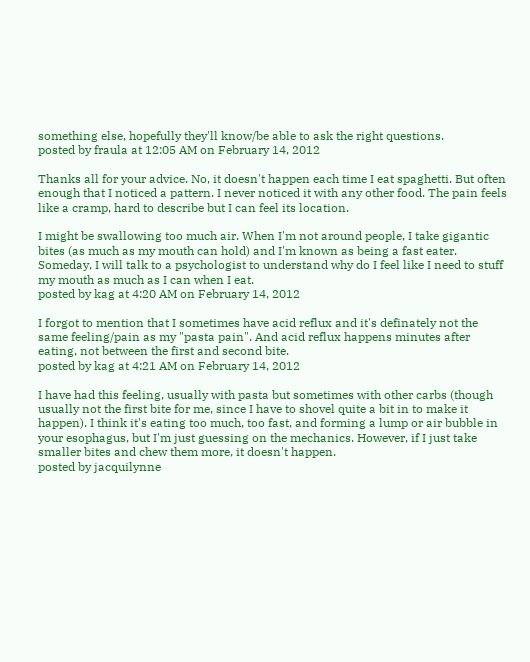something else, hopefully they'll know/be able to ask the right questions.
posted by fraula at 12:05 AM on February 14, 2012

Thanks all for your advice. No, it doesn't happen each time I eat spaghetti. But often enough that I noticed a pattern. I never noticed it with any other food. The pain feels like a cramp, hard to describe but I can feel its location.

I might be swallowing too much air. When I'm not around people, I take gigantic bites (as much as my mouth can hold) and I'm known as being a fast eater. Someday, I will talk to a psychologist to understand why do I feel like I need to stuff my mouth as much as I can when I eat.
posted by kag at 4:20 AM on February 14, 2012

I forgot to mention that I sometimes have acid reflux and it's definately not the same feeling/pain as my "pasta pain". And acid reflux happens minutes after eating, not between the first and second bite.
posted by kag at 4:21 AM on February 14, 2012

I have had this feeling, usually with pasta but sometimes with other carbs (though usually not the first bite for me, since I have to shovel quite a bit in to make it happen). I think it's eating too much, too fast, and forming a lump or air bubble in your esophagus, but I'm just guessing on the mechanics. However, if I just take smaller bites and chew them more, it doesn't happen.
posted by jacquilynne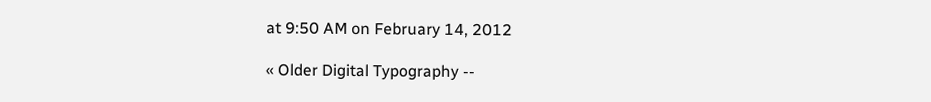at 9:50 AM on February 14, 2012

« Older Digital Typography --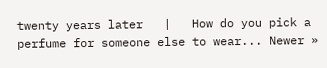twenty years later   |   How do you pick a perfume for someone else to wear... Newer »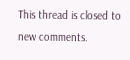This thread is closed to new comments.